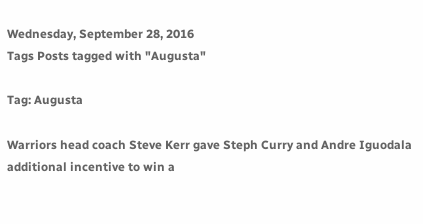Wednesday, September 28, 2016
Tags Posts tagged with "Augusta"

Tag: Augusta

Warriors head coach Steve Kerr gave Steph Curry and Andre Iguodala additional incentive to win a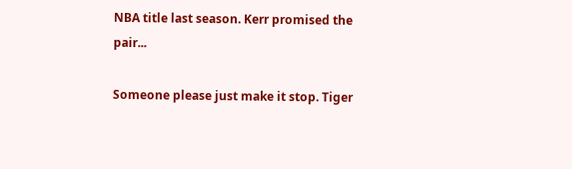NBA title last season. Kerr promised the pair...

Someone please just make it stop. Tiger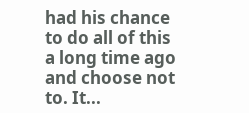had his chance to do all of this a long time ago and choose not to. It...